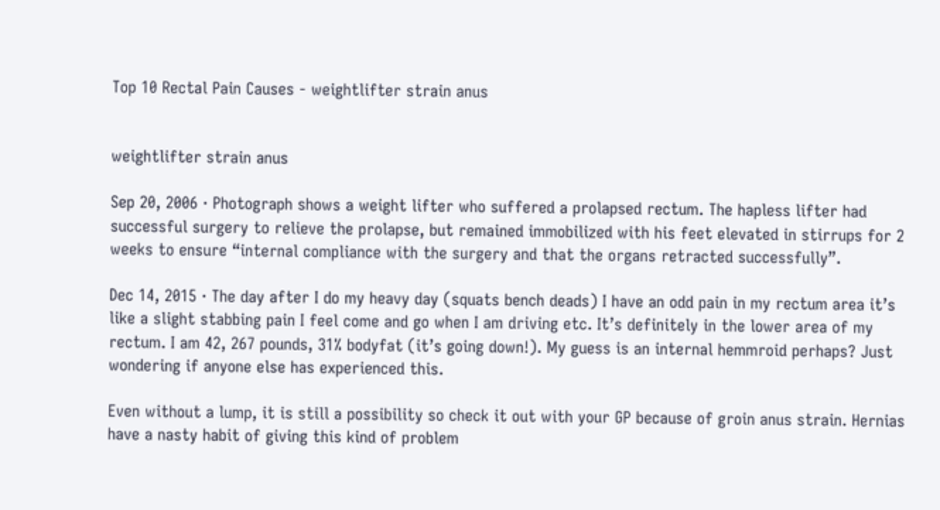Top 10 Rectal Pain Causes - weightlifter strain anus


weightlifter strain anus

Sep 20, 2006 · Photograph shows a weight lifter who suffered a prolapsed rectum. The hapless lifter had successful surgery to relieve the prolapse, but remained immobilized with his feet elevated in stirrups for 2 weeks to ensure “internal compliance with the surgery and that the organs retracted successfully”.

Dec 14, 2015 · The day after I do my heavy day (squats bench deads) I have an odd pain in my rectum area it’s like a slight stabbing pain I feel come and go when I am driving etc. It’s definitely in the lower area of my rectum. I am 42, 267 pounds, 31% bodyfat (it’s going down!). My guess is an internal hemmroid perhaps? Just wondering if anyone else has experienced this.

Even without a lump, it is still a possibility so check it out with your GP because of groin anus strain. Hernias have a nasty habit of giving this kind of problem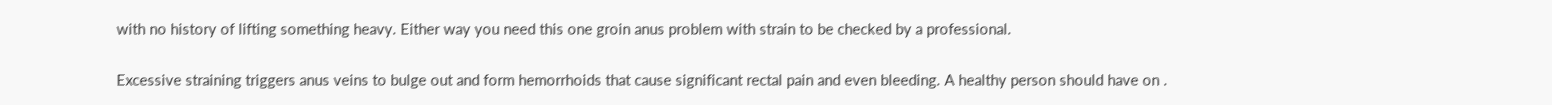with no history of lifting something heavy. Either way you need this one groin anus problem with strain to be checked by a professional.

Excessive straining triggers anus veins to bulge out and form hemorrhoids that cause significant rectal pain and even bleeding. A healthy person should have on .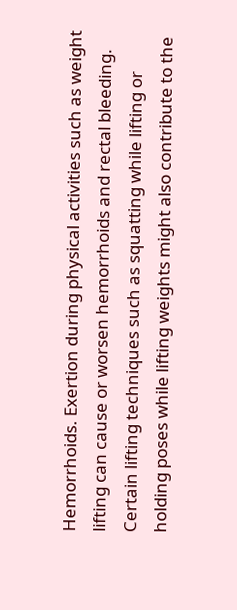Hemorrhoids. Exertion during physical activities such as weight lifting can cause or worsen hemorrhoids and rectal bleeding. Certain lifting techniques such as squatting while lifting or holding poses while lifting weights might also contribute to the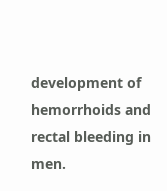development of hemorrhoids and rectal bleeding in men.